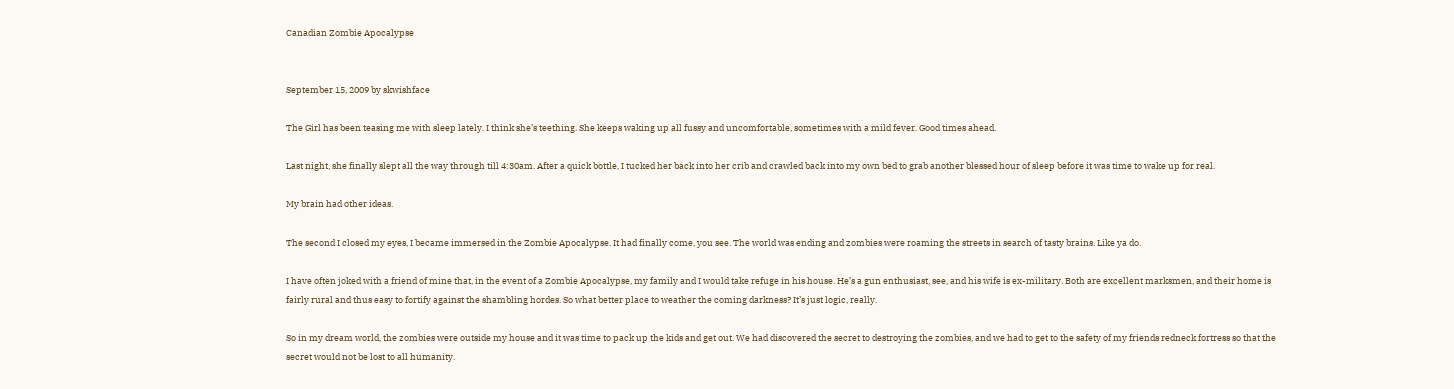Canadian Zombie Apocalypse


September 15, 2009 by skwishface

The Girl has been teasing me with sleep lately. I think she’s teething. She keeps waking up all fussy and uncomfortable, sometimes with a mild fever. Good times ahead.

Last night, she finally slept all the way through till 4:30am. After a quick bottle, I tucked her back into her crib and crawled back into my own bed to grab another blessed hour of sleep before it was time to wake up for real.

My brain had other ideas.

The second I closed my eyes, I became immersed in the Zombie Apocalypse. It had finally come, you see. The world was ending and zombies were roaming the streets in search of tasty brains. Like ya do.

I have often joked with a friend of mine that, in the event of a Zombie Apocalypse, my family and I would take refuge in his house. He’s a gun enthusiast, see, and his wife is ex-military. Both are excellent marksmen, and their home is fairly rural and thus easy to fortify against the shambling hordes. So what better place to weather the coming darkness? It’s just logic, really.

So in my dream world, the zombies were outside my house and it was time to pack up the kids and get out. We had discovered the secret to destroying the zombies, and we had to get to the safety of my friends redneck fortress so that the secret would not be lost to all humanity.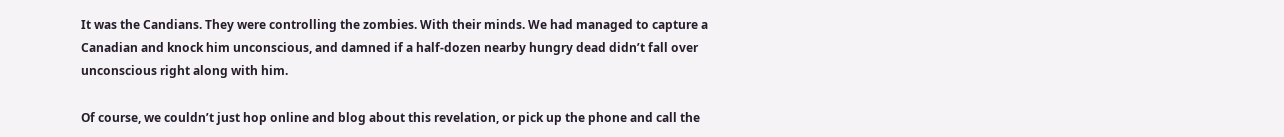It was the Candians. They were controlling the zombies. With their minds. We had managed to capture a Canadian and knock him unconscious, and damned if a half-dozen nearby hungry dead didn’t fall over unconscious right along with him.

Of course, we couldn’t just hop online and blog about this revelation, or pick up the phone and call the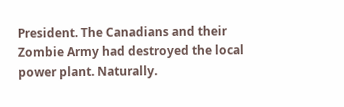President. The Canadians and their Zombie Army had destroyed the local power plant. Naturally.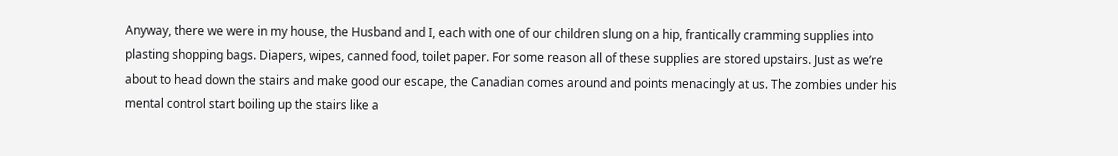Anyway, there we were in my house, the Husband and I, each with one of our children slung on a hip, frantically cramming supplies into plasting shopping bags. Diapers, wipes, canned food, toilet paper. For some reason all of these supplies are stored upstairs. Just as we’re about to head down the stairs and make good our escape, the Canadian comes around and points menacingly at us. The zombies under his mental control start boiling up the stairs like a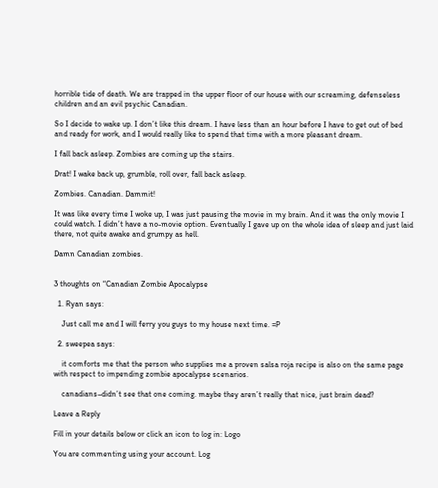horrible tide of death. We are trapped in the upper floor of our house with our screaming, defenseless children and an evil psychic Canadian.

So I decide to wake up. I don’t like this dream. I have less than an hour before I have to get out of bed and ready for work, and I would really like to spend that time with a more pleasant dream.

I fall back asleep. Zombies are coming up the stairs.

Drat! I wake back up, grumble, roll over, fall back asleep.

Zombies. Canadian. Dammit!

It was like every time I woke up, I was just pausing the movie in my brain. And it was the only movie I could watch. I didn’t have a no-movie option. Eventually I gave up on the whole idea of sleep and just laid there, not quite awake and grumpy as hell.

Damn Canadian zombies.


3 thoughts on “Canadian Zombie Apocalypse

  1. Ryan says:

    Just call me and I will ferry you guys to my house next time. =P

  2. sweepea says:

    it comforts me that the person who supplies me a proven salsa roja recipe is also on the same page with respect to impending zombie apocalypse scenarios.

    canadians–didn’t see that one coming. maybe they aren’t really that nice, just brain dead?

Leave a Reply

Fill in your details below or click an icon to log in: Logo

You are commenting using your account. Log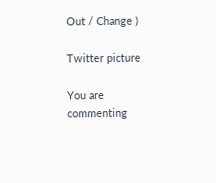Out / Change )

Twitter picture

You are commenting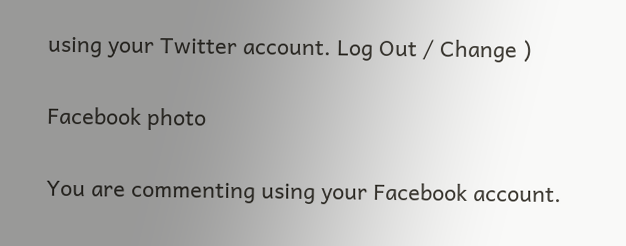using your Twitter account. Log Out / Change )

Facebook photo

You are commenting using your Facebook account.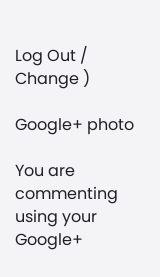Log Out / Change )

Google+ photo

You are commenting using your Google+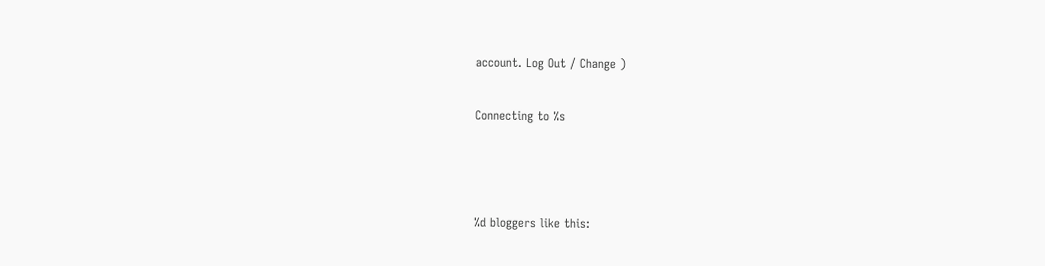account. Log Out / Change )

Connecting to %s



%d bloggers like this: